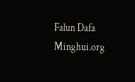Falun Dafa Minghui.org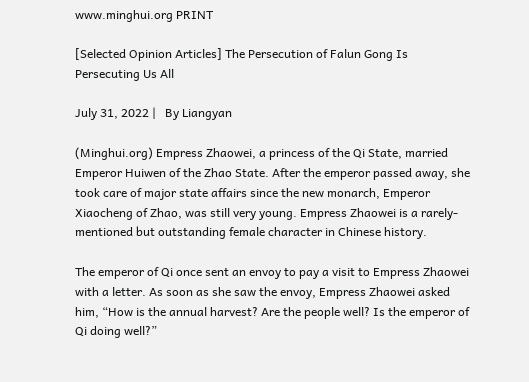www.minghui.org PRINT

[Selected Opinion Articles] The Persecution of Falun Gong Is Persecuting Us All

July 31, 2022 |   By Liangyan

(Minghui.org) Empress Zhaowei, a princess of the Qi State, married Emperor Huiwen of the Zhao State. After the emperor passed away, she took care of major state affairs since the new monarch, Emperor Xiaocheng of Zhao, was still very young. Empress Zhaowei is a rarely-mentioned but outstanding female character in Chinese history.

The emperor of Qi once sent an envoy to pay a visit to Empress Zhaowei with a letter. As soon as she saw the envoy, Empress Zhaowei asked him, “How is the annual harvest? Are the people well? Is the emperor of Qi doing well?”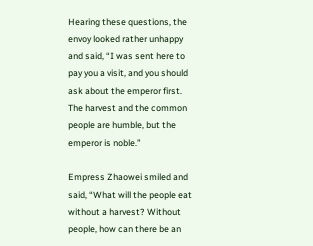Hearing these questions, the envoy looked rather unhappy and said, “I was sent here to pay you a visit, and you should ask about the emperor first. The harvest and the common people are humble, but the emperor is noble.”

Empress Zhaowei smiled and said, “What will the people eat without a harvest? Without people, how can there be an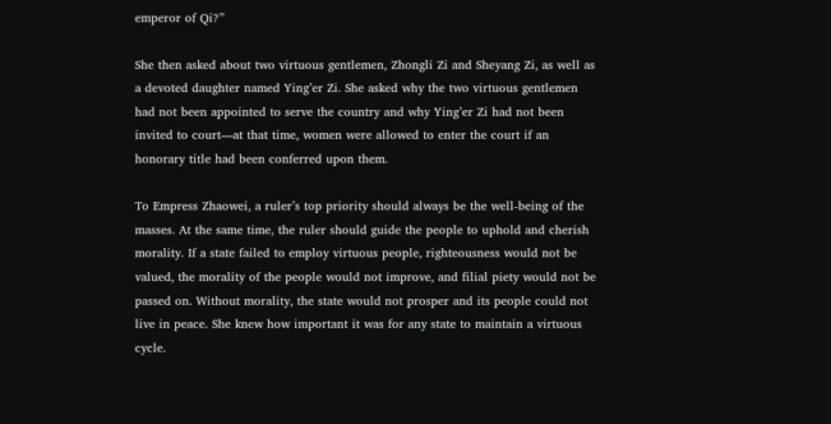emperor of Qi?”

She then asked about two virtuous gentlemen, Zhongli Zi and Sheyang Zi, as well as a devoted daughter named Ying’er Zi. She asked why the two virtuous gentlemen had not been appointed to serve the country and why Ying’er Zi had not been invited to court—at that time, women were allowed to enter the court if an honorary title had been conferred upon them.

To Empress Zhaowei, a ruler’s top priority should always be the well-being of the masses. At the same time, the ruler should guide the people to uphold and cherish morality. If a state failed to employ virtuous people, righteousness would not be valued, the morality of the people would not improve, and filial piety would not be passed on. Without morality, the state would not prosper and its people could not live in peace. She knew how important it was for any state to maintain a virtuous cycle.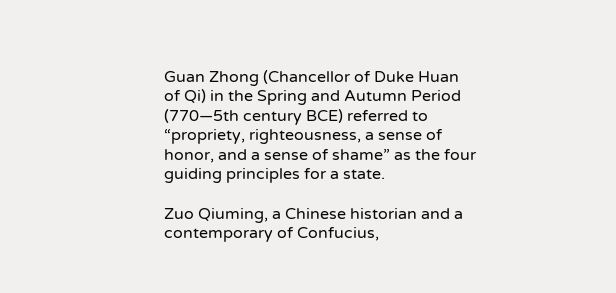Guan Zhong (Chancellor of Duke Huan of Qi) in the Spring and Autumn Period (770—5th century BCE) referred to “propriety, righteousness, a sense of honor, and a sense of shame” as the four guiding principles for a state.

Zuo Qiuming, a Chinese historian and a contemporary of Confucius,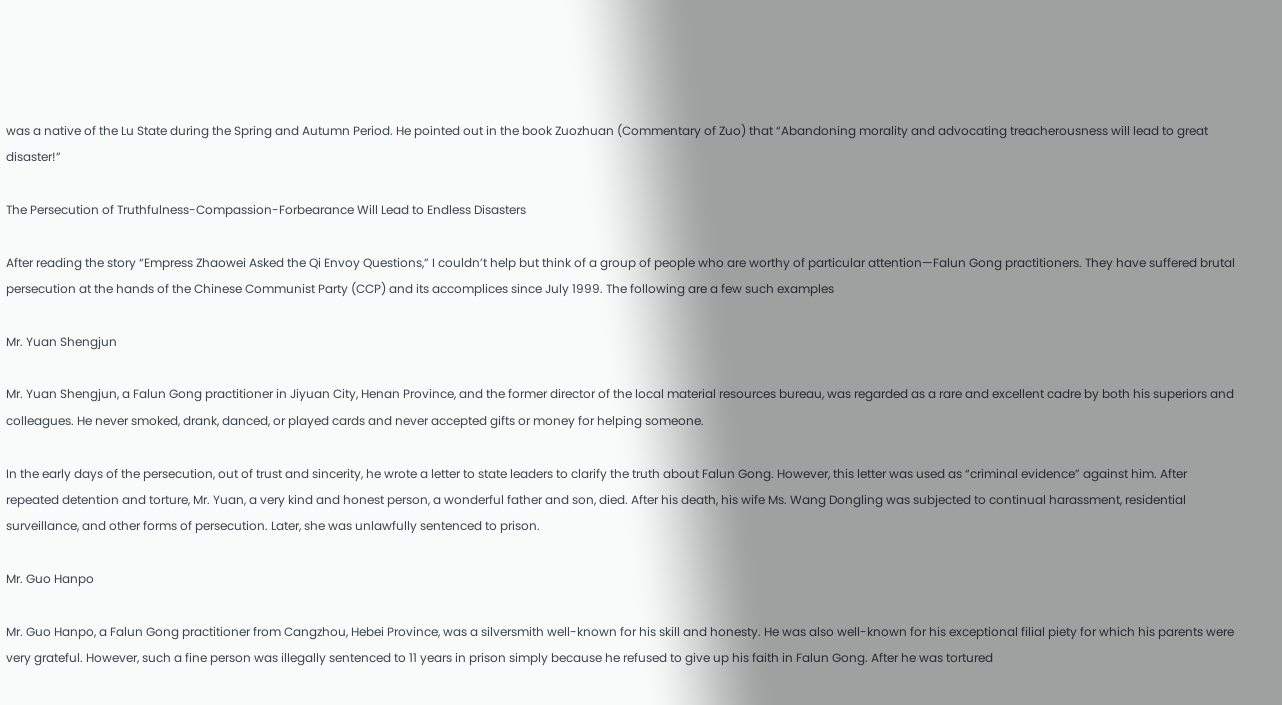was a native of the Lu State during the Spring and Autumn Period. He pointed out in the book Zuozhuan (Commentary of Zuo) that “Abandoning morality and advocating treacherousness will lead to great disaster!”

The Persecution of Truthfulness-Compassion-Forbearance Will Lead to Endless Disasters

After reading the story “Empress Zhaowei Asked the Qi Envoy Questions,” I couldn’t help but think of a group of people who are worthy of particular attention—Falun Gong practitioners. They have suffered brutal persecution at the hands of the Chinese Communist Party (CCP) and its accomplices since July 1999. The following are a few such examples

Mr. Yuan Shengjun

Mr. Yuan Shengjun, a Falun Gong practitioner in Jiyuan City, Henan Province, and the former director of the local material resources bureau, was regarded as a rare and excellent cadre by both his superiors and colleagues. He never smoked, drank, danced, or played cards and never accepted gifts or money for helping someone.

In the early days of the persecution, out of trust and sincerity, he wrote a letter to state leaders to clarify the truth about Falun Gong. However, this letter was used as “criminal evidence” against him. After repeated detention and torture, Mr. Yuan, a very kind and honest person, a wonderful father and son, died. After his death, his wife Ms. Wang Dongling was subjected to continual harassment, residential surveillance, and other forms of persecution. Later, she was unlawfully sentenced to prison.

Mr. Guo Hanpo

Mr. Guo Hanpo, a Falun Gong practitioner from Cangzhou, Hebei Province, was a silversmith well-known for his skill and honesty. He was also well-known for his exceptional filial piety for which his parents were very grateful. However, such a fine person was illegally sentenced to 11 years in prison simply because he refused to give up his faith in Falun Gong. After he was tortured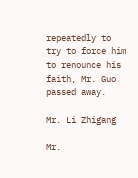repeatedly to try to force him to renounce his faith, Mr. Guo passed away.

Mr. Li Zhigang

Mr.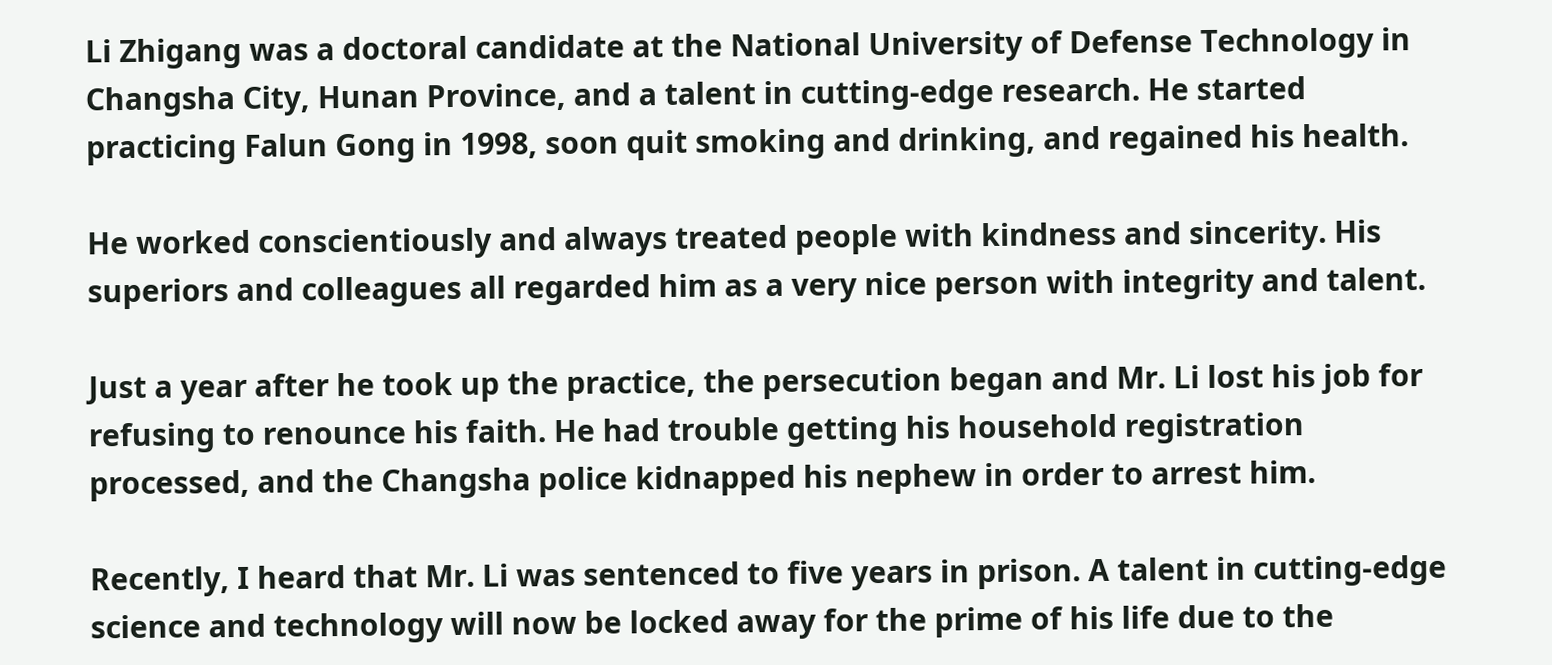Li Zhigang was a doctoral candidate at the National University of Defense Technology in Changsha City, Hunan Province, and a talent in cutting-edge research. He started practicing Falun Gong in 1998, soon quit smoking and drinking, and regained his health.

He worked conscientiously and always treated people with kindness and sincerity. His superiors and colleagues all regarded him as a very nice person with integrity and talent.

Just a year after he took up the practice, the persecution began and Mr. Li lost his job for refusing to renounce his faith. He had trouble getting his household registration processed, and the Changsha police kidnapped his nephew in order to arrest him.

Recently, I heard that Mr. Li was sentenced to five years in prison. A talent in cutting-edge science and technology will now be locked away for the prime of his life due to the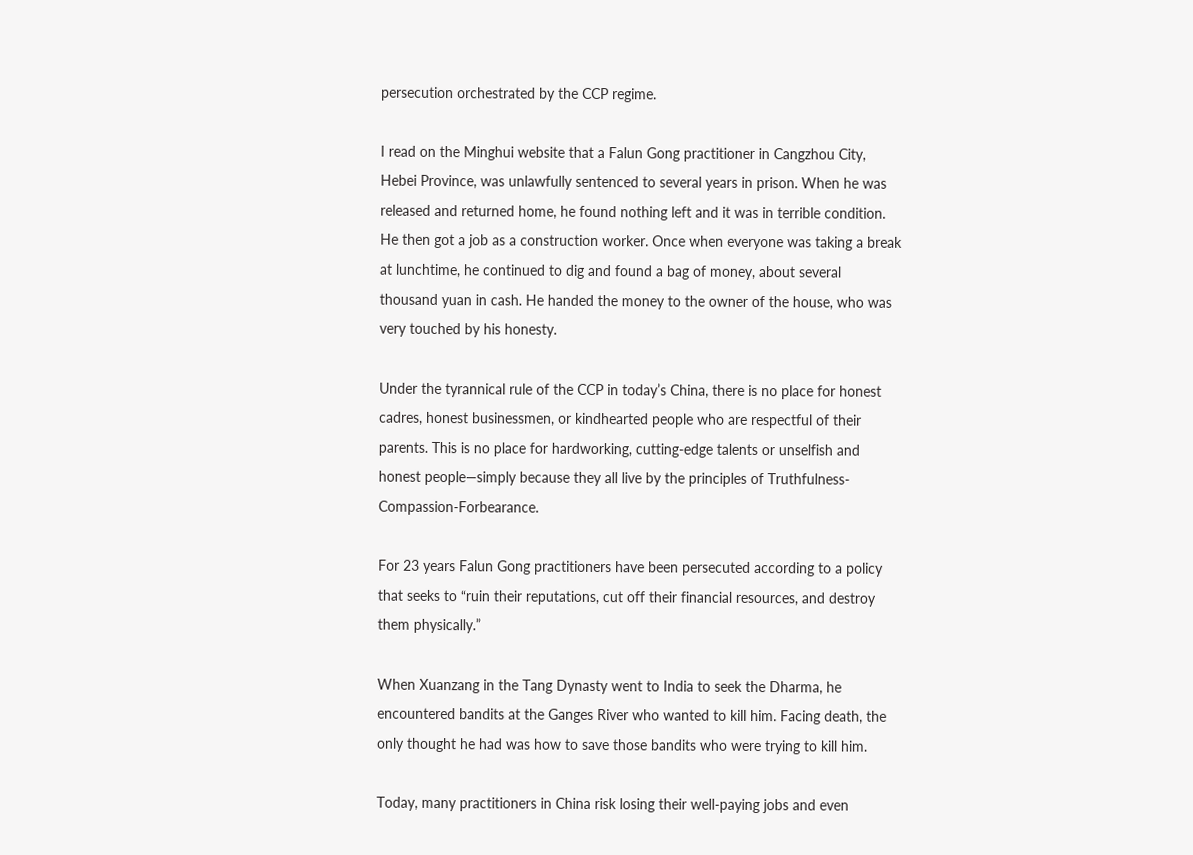persecution orchestrated by the CCP regime.

I read on the Minghui website that a Falun Gong practitioner in Cangzhou City, Hebei Province, was unlawfully sentenced to several years in prison. When he was released and returned home, he found nothing left and it was in terrible condition. He then got a job as a construction worker. Once when everyone was taking a break at lunchtime, he continued to dig and found a bag of money, about several thousand yuan in cash. He handed the money to the owner of the house, who was very touched by his honesty.

Under the tyrannical rule of the CCP in today’s China, there is no place for honest cadres, honest businessmen, or kindhearted people who are respectful of their parents. This is no place for hardworking, cutting-edge talents or unselfish and honest people—simply because they all live by the principles of Truthfulness-Compassion-Forbearance.

For 23 years Falun Gong practitioners have been persecuted according to a policy that seeks to “ruin their reputations, cut off their financial resources, and destroy them physically.”

When Xuanzang in the Tang Dynasty went to India to seek the Dharma, he encountered bandits at the Ganges River who wanted to kill him. Facing death, the only thought he had was how to save those bandits who were trying to kill him.

Today, many practitioners in China risk losing their well-paying jobs and even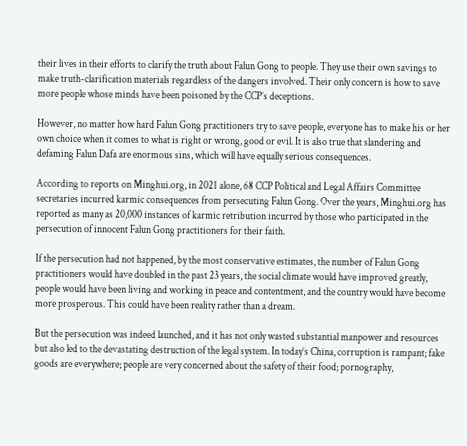their lives in their efforts to clarify the truth about Falun Gong to people. They use their own savings to make truth-clarification materials regardless of the dangers involved. Their only concern is how to save more people whose minds have been poisoned by the CCP’s deceptions.

However, no matter how hard Falun Gong practitioners try to save people, everyone has to make his or her own choice when it comes to what is right or wrong, good or evil. It is also true that slandering and defaming Falun Dafa are enormous sins, which will have equally serious consequences.

According to reports on Minghui.org, in 2021 alone, 68 CCP Political and Legal Affairs Committee secretaries incurred karmic consequences from persecuting Falun Gong. Over the years, Minghui.org has reported as many as 20,000 instances of karmic retribution incurred by those who participated in the persecution of innocent Falun Gong practitioners for their faith.

If the persecution had not happened, by the most conservative estimates, the number of Falun Gong practitioners would have doubled in the past 23 years, the social climate would have improved greatly, people would have been living and working in peace and contentment, and the country would have become more prosperous. This could have been reality rather than a dream.

But the persecution was indeed launched, and it has not only wasted substantial manpower and resources but also led to the devastating destruction of the legal system. In today’s China, corruption is rampant; fake goods are everywhere; people are very concerned about the safety of their food; pornography,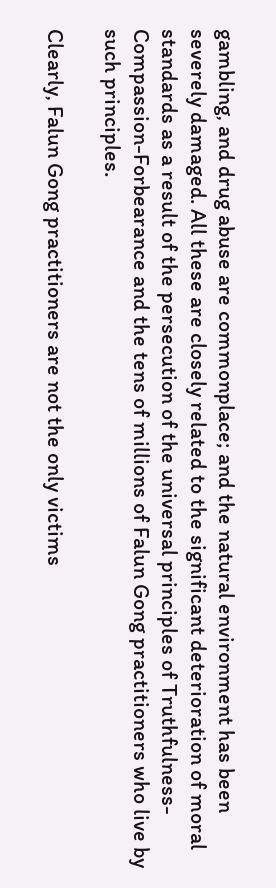gambling, and drug abuse are commonplace; and the natural environment has been severely damaged. All these are closely related to the significant deterioration of moral standards as a result of the persecution of the universal principles of Truthfulness-Compassion-Forbearance and the tens of millions of Falun Gong practitioners who live by such principles.

Clearly, Falun Gong practitioners are not the only victims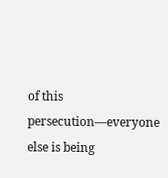of this persecution—everyone else is being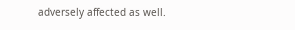adversely affected as well.